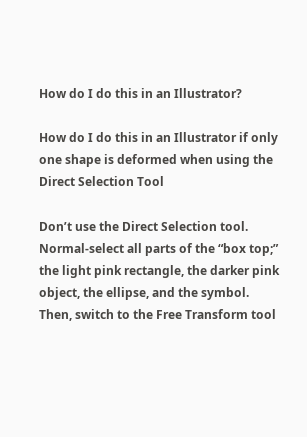How do I do this in an Illustrator?

How do I do this in an Illustrator if only one shape is deformed when using the Direct Selection Tool

Don’t use the Direct Selection tool. Normal-select all parts of the “box top;” the light pink rectangle, the darker pink object, the ellipse, and the symbol. Then, switch to the Free Transform tool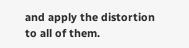and apply the distortion to all of them.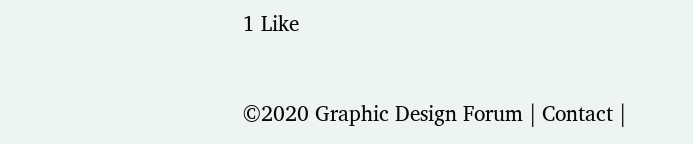1 Like

©2020 Graphic Design Forum | Contact |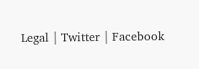Legal | Twitter | Facebook